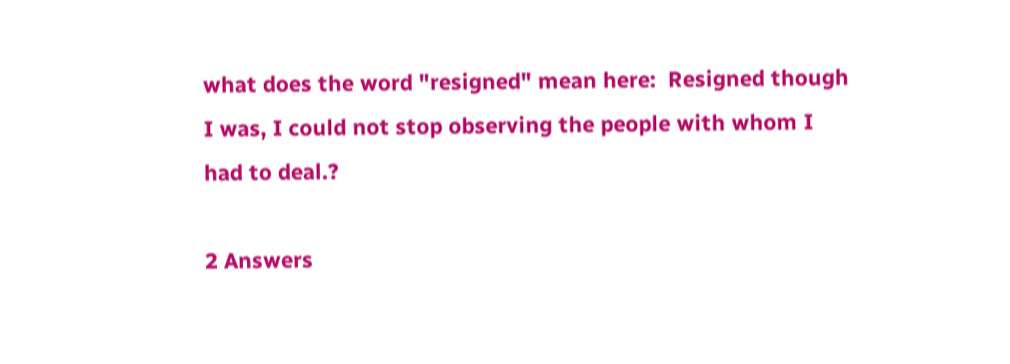what does the word "resigned" mean here:  Resigned though I was, I could not stop observing the people with whom I had to deal.?

2 Answers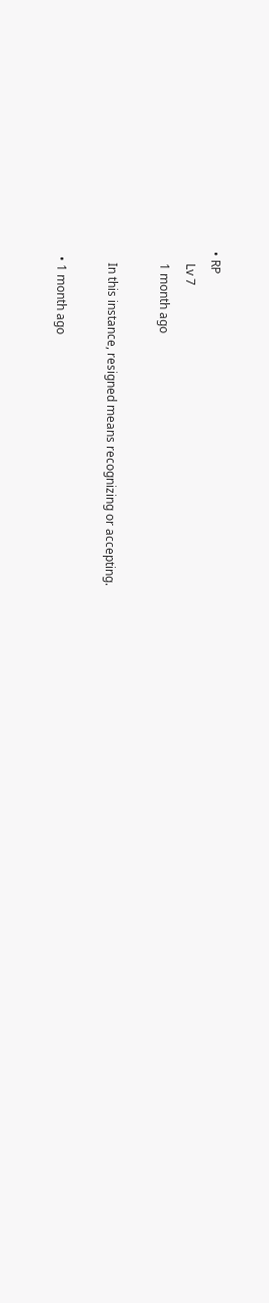• RP
    Lv 7
    1 month ago

    In this instance, resigned means recognizing or accepting.

  • 1 month ago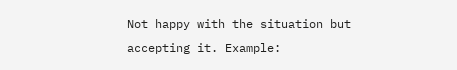Not happy with the situation but accepting it. Example: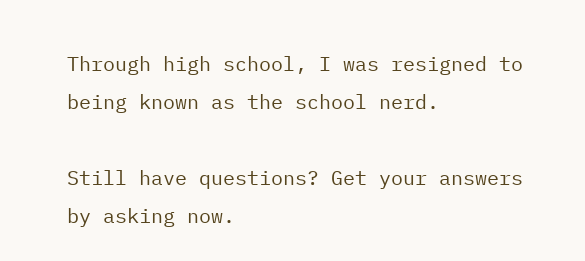Through high school, I was resigned to being known as the school nerd.

Still have questions? Get your answers by asking now.